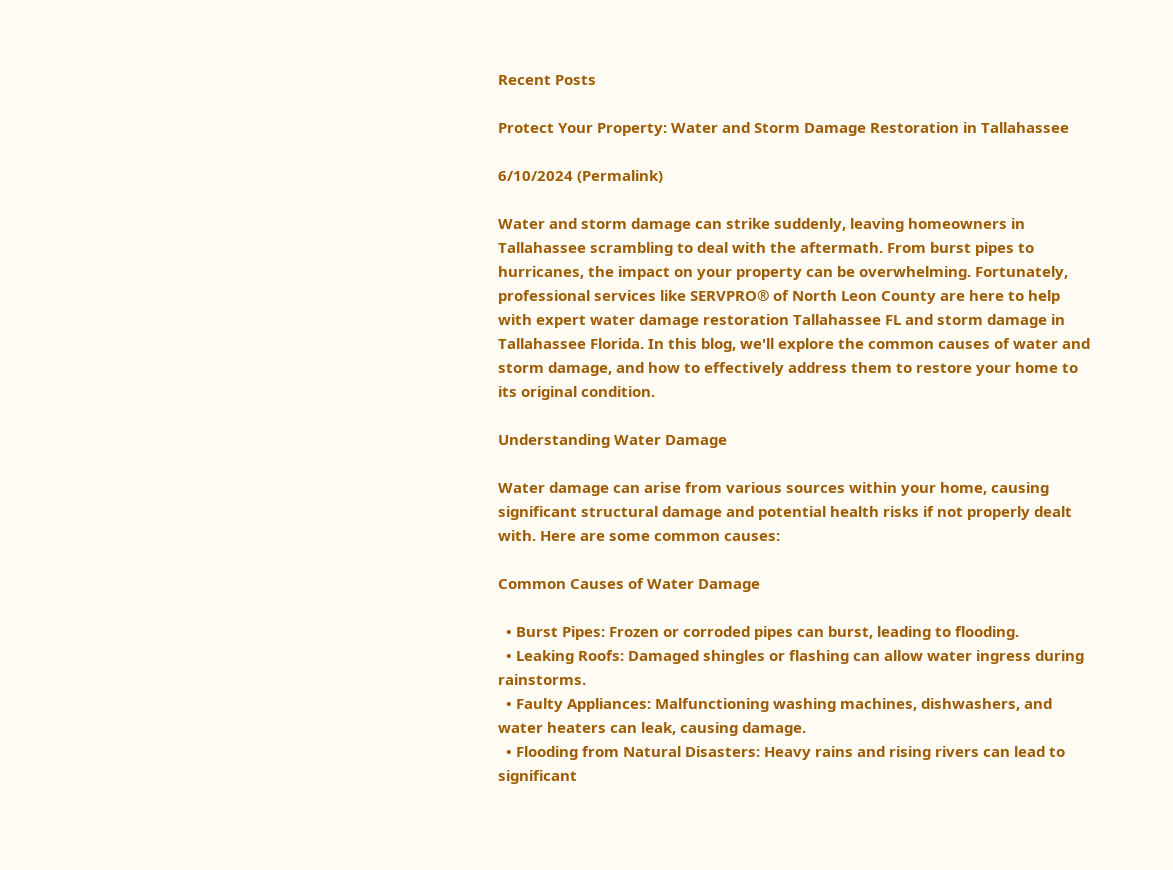Recent Posts

Protect Your Property: Water and Storm Damage Restoration in Tallahassee

6/10/2024 (Permalink)

Water and storm damage can strike suddenly, leaving homeowners in Tallahassee scrambling to deal with the aftermath. From burst pipes to hurricanes, the impact on your property can be overwhelming. Fortunately, professional services like SERVPRO® of North Leon County are here to help with expert water damage restoration Tallahassee FL and storm damage in Tallahassee Florida. In this blog, we'll explore the common causes of water and storm damage, and how to effectively address them to restore your home to its original condition.

Understanding Water Damage

Water damage can arise from various sources within your home, causing significant structural damage and potential health risks if not properly dealt with. Here are some common causes:

Common Causes of Water Damage

  • Burst Pipes: Frozen or corroded pipes can burst, leading to flooding.
  • Leaking Roofs: Damaged shingles or flashing can allow water ingress during rainstorms.
  • Faulty Appliances: Malfunctioning washing machines, dishwashers, and water heaters can leak, causing damage.
  • Flooding from Natural Disasters: Heavy rains and rising rivers can lead to significant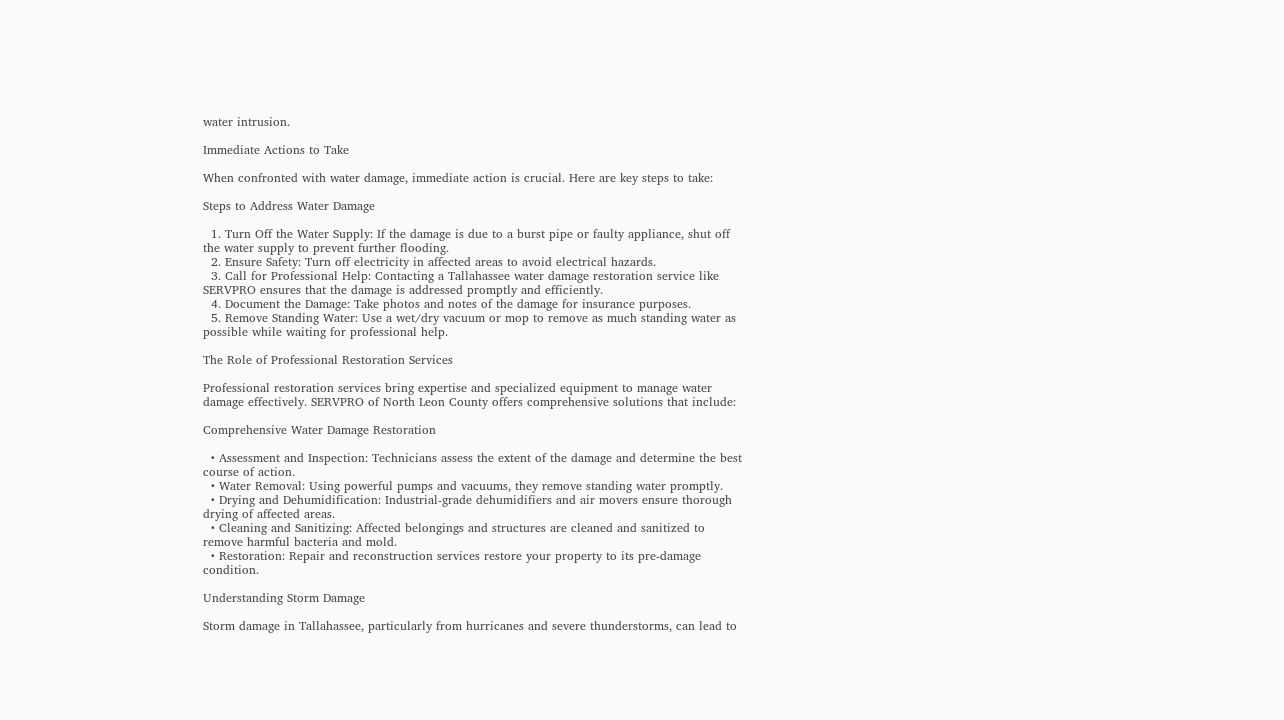water intrusion.

Immediate Actions to Take

When confronted with water damage, immediate action is crucial. Here are key steps to take:

Steps to Address Water Damage

  1. Turn Off the Water Supply: If the damage is due to a burst pipe or faulty appliance, shut off the water supply to prevent further flooding.
  2. Ensure Safety: Turn off electricity in affected areas to avoid electrical hazards.
  3. Call for Professional Help: Contacting a Tallahassee water damage restoration service like SERVPRO ensures that the damage is addressed promptly and efficiently.
  4. Document the Damage: Take photos and notes of the damage for insurance purposes.
  5. Remove Standing Water: Use a wet/dry vacuum or mop to remove as much standing water as possible while waiting for professional help.

The Role of Professional Restoration Services

Professional restoration services bring expertise and specialized equipment to manage water damage effectively. SERVPRO of North Leon County offers comprehensive solutions that include:

Comprehensive Water Damage Restoration

  • Assessment and Inspection: Technicians assess the extent of the damage and determine the best course of action.
  • Water Removal: Using powerful pumps and vacuums, they remove standing water promptly.
  • Drying and Dehumidification: Industrial-grade dehumidifiers and air movers ensure thorough drying of affected areas.
  • Cleaning and Sanitizing: Affected belongings and structures are cleaned and sanitized to remove harmful bacteria and mold.
  • Restoration: Repair and reconstruction services restore your property to its pre-damage condition.

Understanding Storm Damage

Storm damage in Tallahassee, particularly from hurricanes and severe thunderstorms, can lead to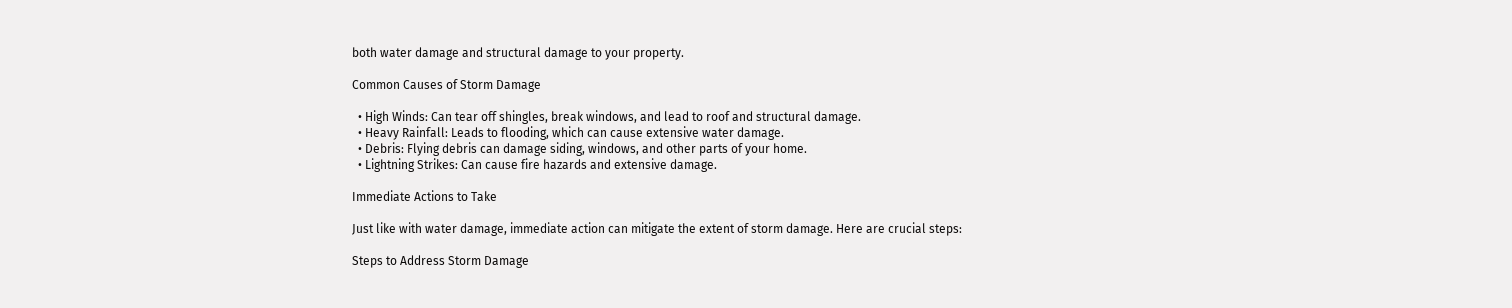both water damage and structural damage to your property.

Common Causes of Storm Damage

  • High Winds: Can tear off shingles, break windows, and lead to roof and structural damage.
  • Heavy Rainfall: Leads to flooding, which can cause extensive water damage.
  • Debris: Flying debris can damage siding, windows, and other parts of your home.
  • Lightning Strikes: Can cause fire hazards and extensive damage.

Immediate Actions to Take

Just like with water damage, immediate action can mitigate the extent of storm damage. Here are crucial steps:

Steps to Address Storm Damage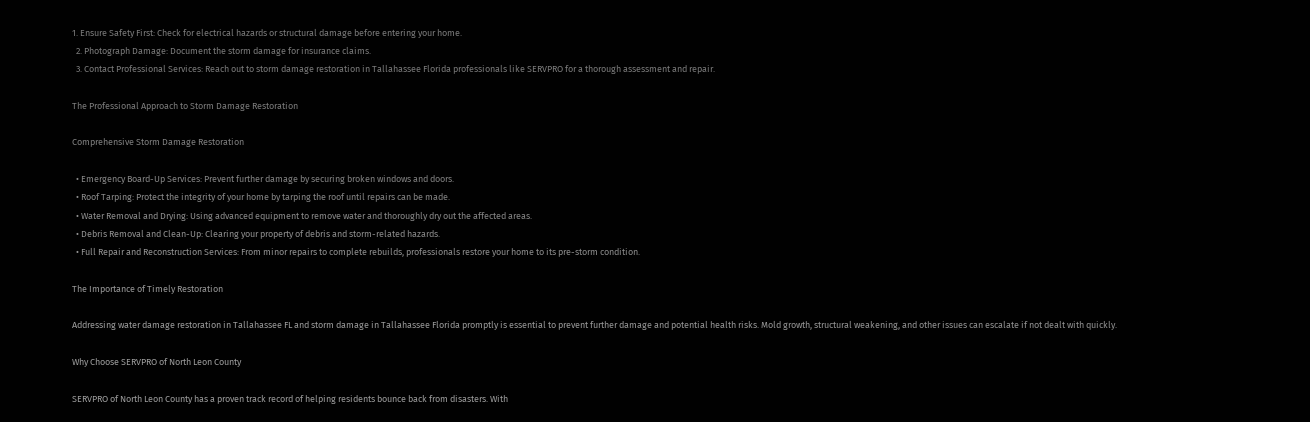1. Ensure Safety First: Check for electrical hazards or structural damage before entering your home.
  2. Photograph Damage: Document the storm damage for insurance claims.
  3. Contact Professional Services: Reach out to storm damage restoration in Tallahassee Florida professionals like SERVPRO for a thorough assessment and repair.

The Professional Approach to Storm Damage Restoration

Comprehensive Storm Damage Restoration

  • Emergency Board-Up Services: Prevent further damage by securing broken windows and doors.
  • Roof Tarping: Protect the integrity of your home by tarping the roof until repairs can be made.
  • Water Removal and Drying: Using advanced equipment to remove water and thoroughly dry out the affected areas.
  • Debris Removal and Clean-Up: Clearing your property of debris and storm-related hazards.
  • Full Repair and Reconstruction Services: From minor repairs to complete rebuilds, professionals restore your home to its pre-storm condition.

The Importance of Timely Restoration

Addressing water damage restoration in Tallahassee FL and storm damage in Tallahassee Florida promptly is essential to prevent further damage and potential health risks. Mold growth, structural weakening, and other issues can escalate if not dealt with quickly.

Why Choose SERVPRO of North Leon County

SERVPRO of North Leon County has a proven track record of helping residents bounce back from disasters. With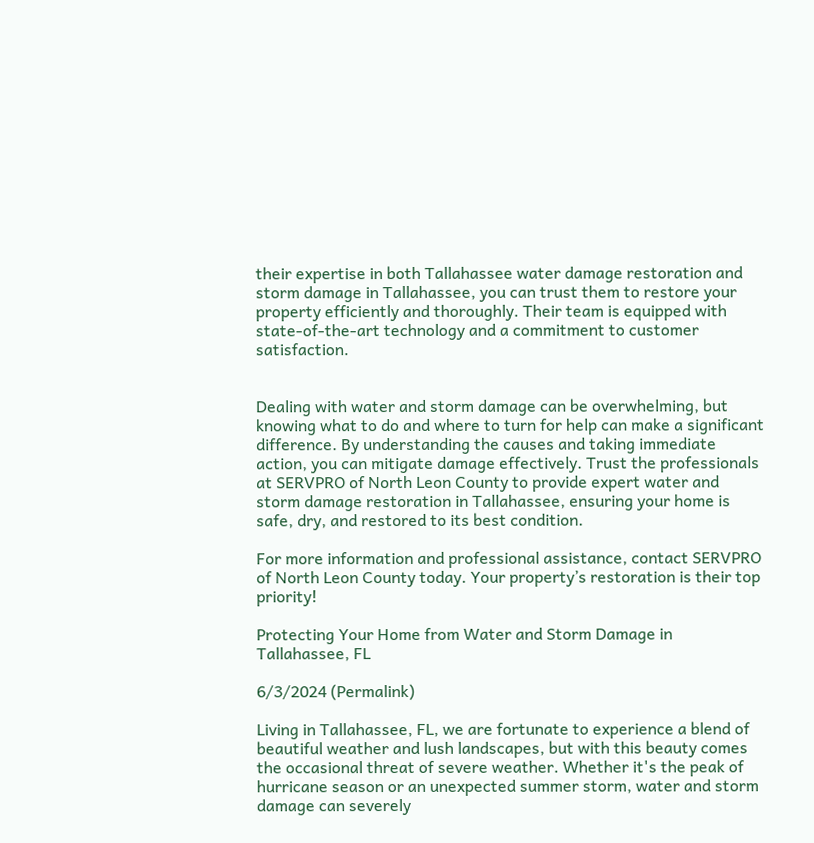their expertise in both Tallahassee water damage restoration and storm damage in Tallahassee, you can trust them to restore your property efficiently and thoroughly. Their team is equipped with state-of-the-art technology and a commitment to customer satisfaction.


Dealing with water and storm damage can be overwhelming, but knowing what to do and where to turn for help can make a significant difference. By understanding the causes and taking immediate action, you can mitigate damage effectively. Trust the professionals at SERVPRO of North Leon County to provide expert water and storm damage restoration in Tallahassee, ensuring your home is safe, dry, and restored to its best condition.

For more information and professional assistance, contact SERVPRO of North Leon County today. Your property’s restoration is their top priority!

Protecting Your Home from Water and Storm Damage in Tallahassee, FL

6/3/2024 (Permalink)

Living in Tallahassee, FL, we are fortunate to experience a blend of beautiful weather and lush landscapes, but with this beauty comes the occasional threat of severe weather. Whether it's the peak of hurricane season or an unexpected summer storm, water and storm damage can severely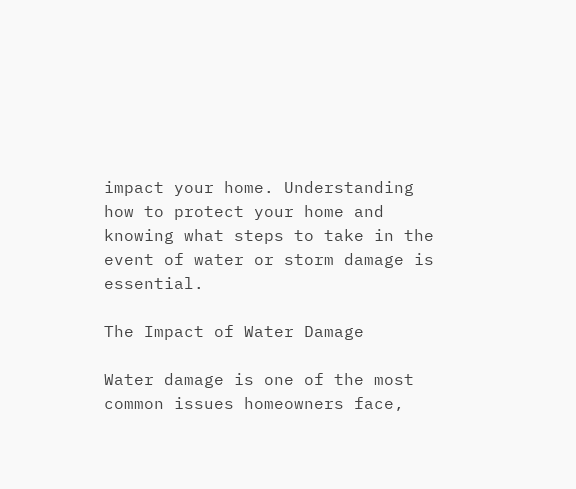impact your home. Understanding how to protect your home and knowing what steps to take in the event of water or storm damage is essential.

The Impact of Water Damage

Water damage is one of the most common issues homeowners face,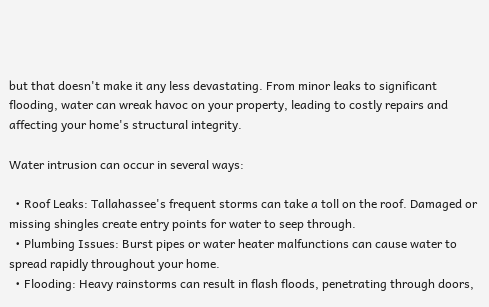but that doesn't make it any less devastating. From minor leaks to significant flooding, water can wreak havoc on your property, leading to costly repairs and affecting your home's structural integrity.

Water intrusion can occur in several ways:

  • Roof Leaks: Tallahassee's frequent storms can take a toll on the roof. Damaged or missing shingles create entry points for water to seep through.
  • Plumbing Issues: Burst pipes or water heater malfunctions can cause water to spread rapidly throughout your home.
  • Flooding: Heavy rainstorms can result in flash floods, penetrating through doors,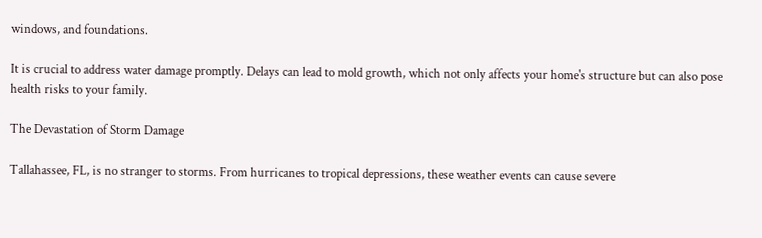windows, and foundations.

It is crucial to address water damage promptly. Delays can lead to mold growth, which not only affects your home's structure but can also pose health risks to your family.

The Devastation of Storm Damage

Tallahassee, FL, is no stranger to storms. From hurricanes to tropical depressions, these weather events can cause severe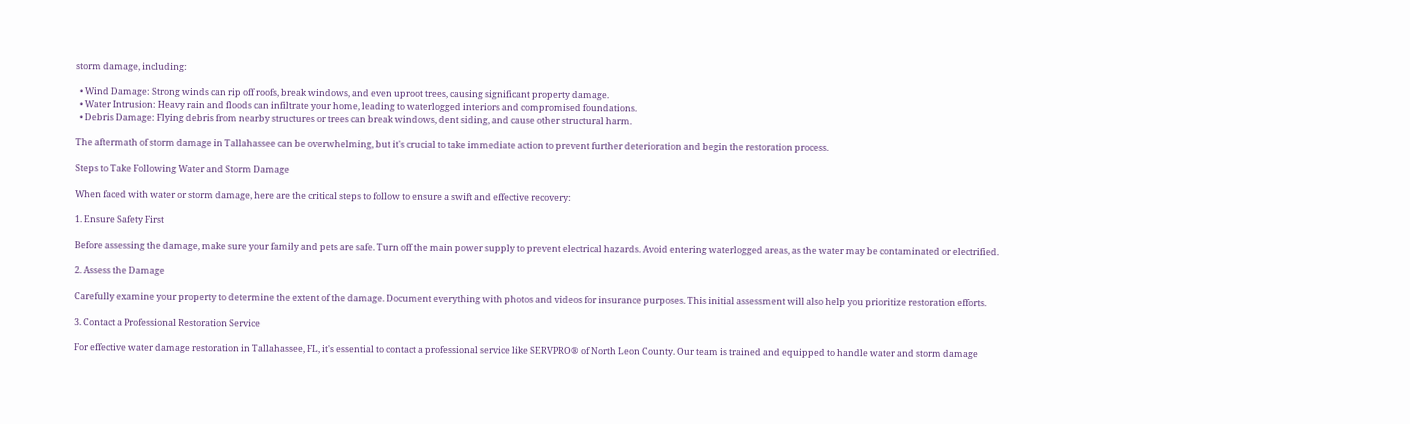storm damage, including:

  • Wind Damage: Strong winds can rip off roofs, break windows, and even uproot trees, causing significant property damage.
  • Water Intrusion: Heavy rain and floods can infiltrate your home, leading to waterlogged interiors and compromised foundations.
  • Debris Damage: Flying debris from nearby structures or trees can break windows, dent siding, and cause other structural harm.

The aftermath of storm damage in Tallahassee can be overwhelming, but it's crucial to take immediate action to prevent further deterioration and begin the restoration process.

Steps to Take Following Water and Storm Damage

When faced with water or storm damage, here are the critical steps to follow to ensure a swift and effective recovery:

1. Ensure Safety First

Before assessing the damage, make sure your family and pets are safe. Turn off the main power supply to prevent electrical hazards. Avoid entering waterlogged areas, as the water may be contaminated or electrified.

2. Assess the Damage

Carefully examine your property to determine the extent of the damage. Document everything with photos and videos for insurance purposes. This initial assessment will also help you prioritize restoration efforts.

3. Contact a Professional Restoration Service

For effective water damage restoration in Tallahassee, FL, it's essential to contact a professional service like SERVPRO® of North Leon County. Our team is trained and equipped to handle water and storm damage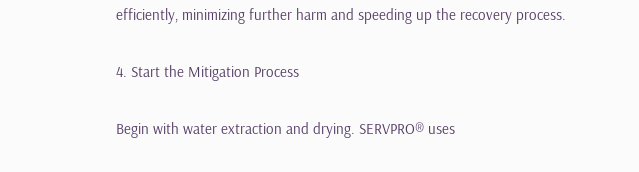efficiently, minimizing further harm and speeding up the recovery process.

4. Start the Mitigation Process

Begin with water extraction and drying. SERVPRO® uses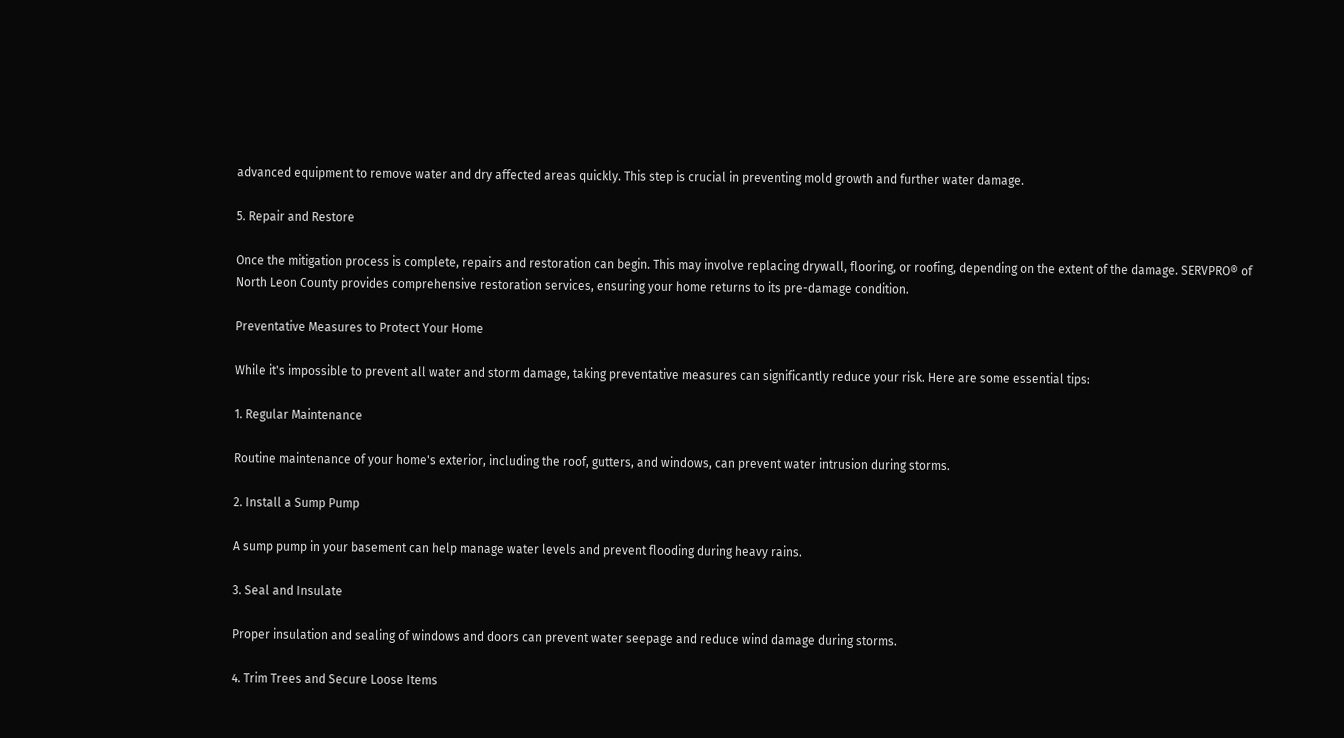advanced equipment to remove water and dry affected areas quickly. This step is crucial in preventing mold growth and further water damage.

5. Repair and Restore

Once the mitigation process is complete, repairs and restoration can begin. This may involve replacing drywall, flooring, or roofing, depending on the extent of the damage. SERVPRO® of North Leon County provides comprehensive restoration services, ensuring your home returns to its pre-damage condition.

Preventative Measures to Protect Your Home

While it's impossible to prevent all water and storm damage, taking preventative measures can significantly reduce your risk. Here are some essential tips:

1. Regular Maintenance

Routine maintenance of your home's exterior, including the roof, gutters, and windows, can prevent water intrusion during storms.

2. Install a Sump Pump

A sump pump in your basement can help manage water levels and prevent flooding during heavy rains.

3. Seal and Insulate

Proper insulation and sealing of windows and doors can prevent water seepage and reduce wind damage during storms.

4. Trim Trees and Secure Loose Items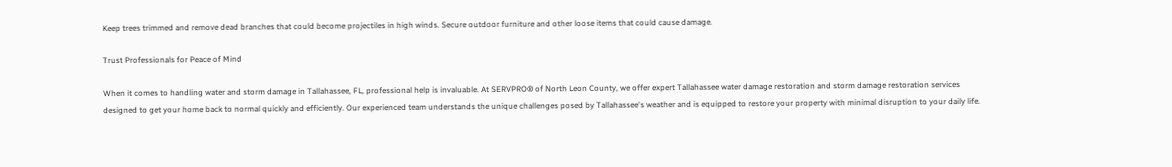Keep trees trimmed and remove dead branches that could become projectiles in high winds. Secure outdoor furniture and other loose items that could cause damage.

Trust Professionals for Peace of Mind

When it comes to handling water and storm damage in Tallahassee, FL, professional help is invaluable. At SERVPRO® of North Leon County, we offer expert Tallahassee water damage restoration and storm damage restoration services designed to get your home back to normal quickly and efficiently. Our experienced team understands the unique challenges posed by Tallahassee's weather and is equipped to restore your property with minimal disruption to your daily life.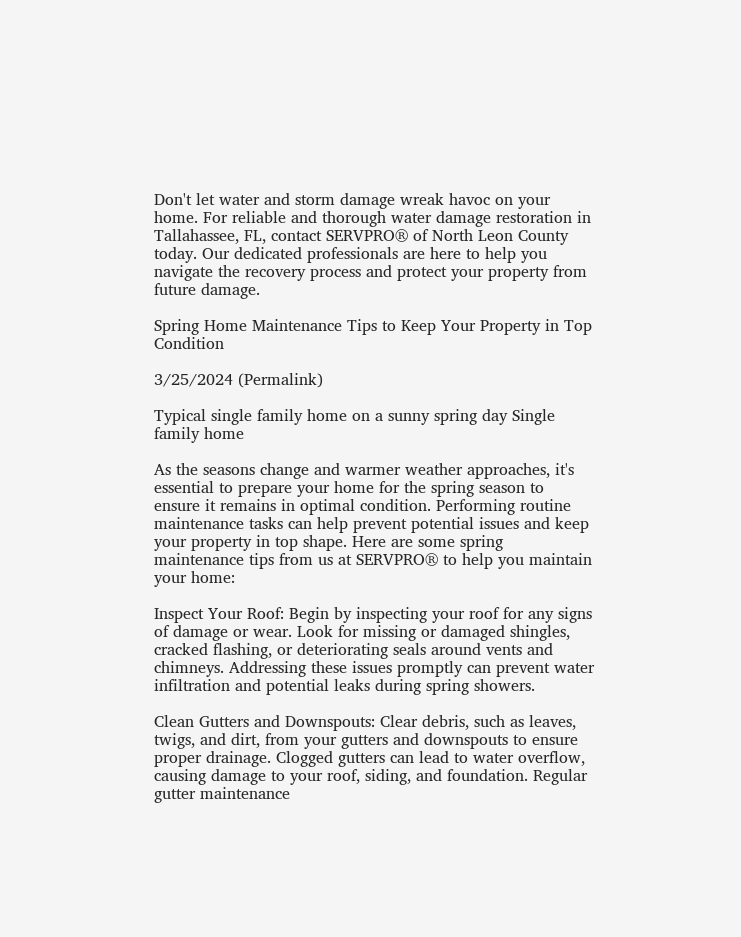Don't let water and storm damage wreak havoc on your home. For reliable and thorough water damage restoration in Tallahassee, FL, contact SERVPRO® of North Leon County today. Our dedicated professionals are here to help you navigate the recovery process and protect your property from future damage.

Spring Home Maintenance Tips to Keep Your Property in Top Condition

3/25/2024 (Permalink)

Typical single family home on a sunny spring day Single family home

As the seasons change and warmer weather approaches, it's essential to prepare your home for the spring season to ensure it remains in optimal condition. Performing routine maintenance tasks can help prevent potential issues and keep your property in top shape. Here are some spring maintenance tips from us at SERVPRO® to help you maintain your home:

Inspect Your Roof: Begin by inspecting your roof for any signs of damage or wear. Look for missing or damaged shingles, cracked flashing, or deteriorating seals around vents and chimneys. Addressing these issues promptly can prevent water infiltration and potential leaks during spring showers.

Clean Gutters and Downspouts: Clear debris, such as leaves, twigs, and dirt, from your gutters and downspouts to ensure proper drainage. Clogged gutters can lead to water overflow, causing damage to your roof, siding, and foundation. Regular gutter maintenance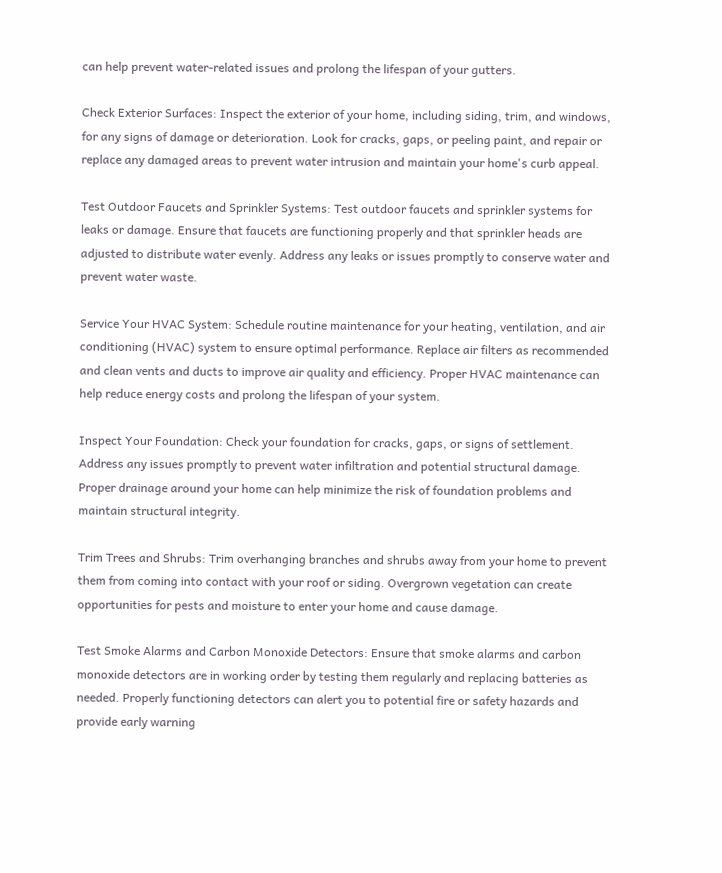can help prevent water-related issues and prolong the lifespan of your gutters.

Check Exterior Surfaces: Inspect the exterior of your home, including siding, trim, and windows, for any signs of damage or deterioration. Look for cracks, gaps, or peeling paint, and repair or replace any damaged areas to prevent water intrusion and maintain your home's curb appeal.

Test Outdoor Faucets and Sprinkler Systems: Test outdoor faucets and sprinkler systems for leaks or damage. Ensure that faucets are functioning properly and that sprinkler heads are adjusted to distribute water evenly. Address any leaks or issues promptly to conserve water and prevent water waste.

Service Your HVAC System: Schedule routine maintenance for your heating, ventilation, and air conditioning (HVAC) system to ensure optimal performance. Replace air filters as recommended and clean vents and ducts to improve air quality and efficiency. Proper HVAC maintenance can help reduce energy costs and prolong the lifespan of your system.

Inspect Your Foundation: Check your foundation for cracks, gaps, or signs of settlement. Address any issues promptly to prevent water infiltration and potential structural damage. Proper drainage around your home can help minimize the risk of foundation problems and maintain structural integrity.

Trim Trees and Shrubs: Trim overhanging branches and shrubs away from your home to prevent them from coming into contact with your roof or siding. Overgrown vegetation can create opportunities for pests and moisture to enter your home and cause damage.

Test Smoke Alarms and Carbon Monoxide Detectors: Ensure that smoke alarms and carbon monoxide detectors are in working order by testing them regularly and replacing batteries as needed. Properly functioning detectors can alert you to potential fire or safety hazards and provide early warning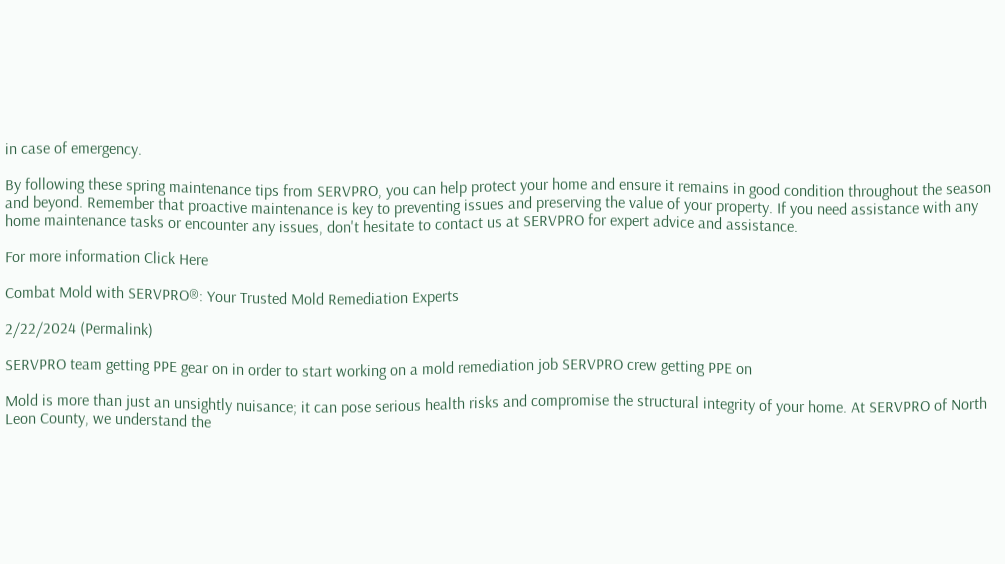in case of emergency.

By following these spring maintenance tips from SERVPRO, you can help protect your home and ensure it remains in good condition throughout the season and beyond. Remember that proactive maintenance is key to preventing issues and preserving the value of your property. If you need assistance with any home maintenance tasks or encounter any issues, don't hesitate to contact us at SERVPRO for expert advice and assistance.

For more information Click Here

Combat Mold with SERVPRO®: Your Trusted Mold Remediation Experts

2/22/2024 (Permalink)

SERVPRO team getting PPE gear on in order to start working on a mold remediation job SERVPRO crew getting PPE on

Mold is more than just an unsightly nuisance; it can pose serious health risks and compromise the structural integrity of your home. At SERVPRO of North Leon County, we understand the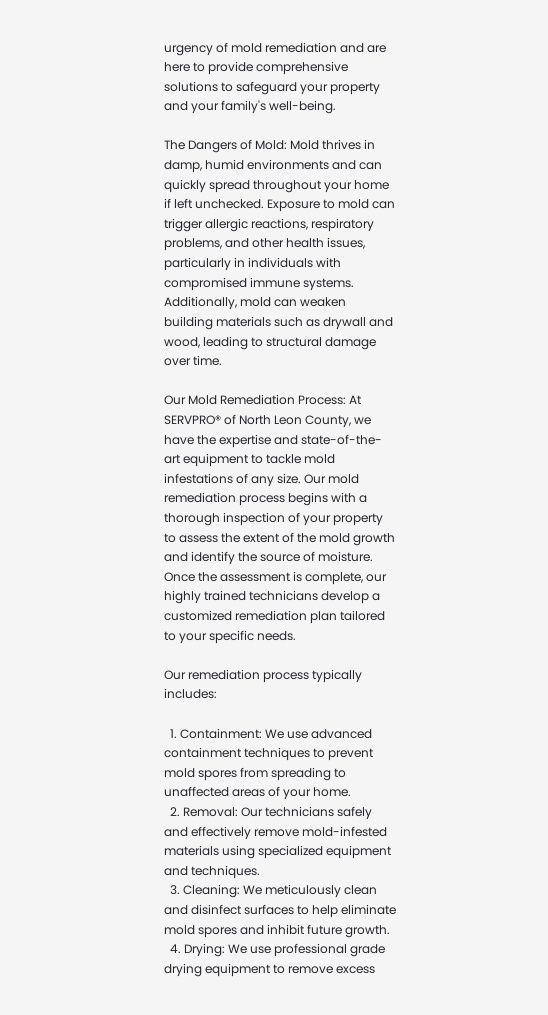urgency of mold remediation and are here to provide comprehensive solutions to safeguard your property and your family's well-being.

The Dangers of Mold: Mold thrives in damp, humid environments and can quickly spread throughout your home if left unchecked. Exposure to mold can trigger allergic reactions, respiratory problems, and other health issues, particularly in individuals with compromised immune systems. Additionally, mold can weaken building materials such as drywall and wood, leading to structural damage over time.

Our Mold Remediation Process: At SERVPRO® of North Leon County, we have the expertise and state-of-the-art equipment to tackle mold infestations of any size. Our mold remediation process begins with a thorough inspection of your property to assess the extent of the mold growth and identify the source of moisture. Once the assessment is complete, our highly trained technicians develop a customized remediation plan tailored to your specific needs.

Our remediation process typically includes:

  1. Containment: We use advanced containment techniques to prevent mold spores from spreading to unaffected areas of your home.
  2. Removal: Our technicians safely and effectively remove mold-infested materials using specialized equipment and techniques.
  3. Cleaning: We meticulously clean and disinfect surfaces to help eliminate mold spores and inhibit future growth.
  4. Drying: We use professional grade drying equipment to remove excess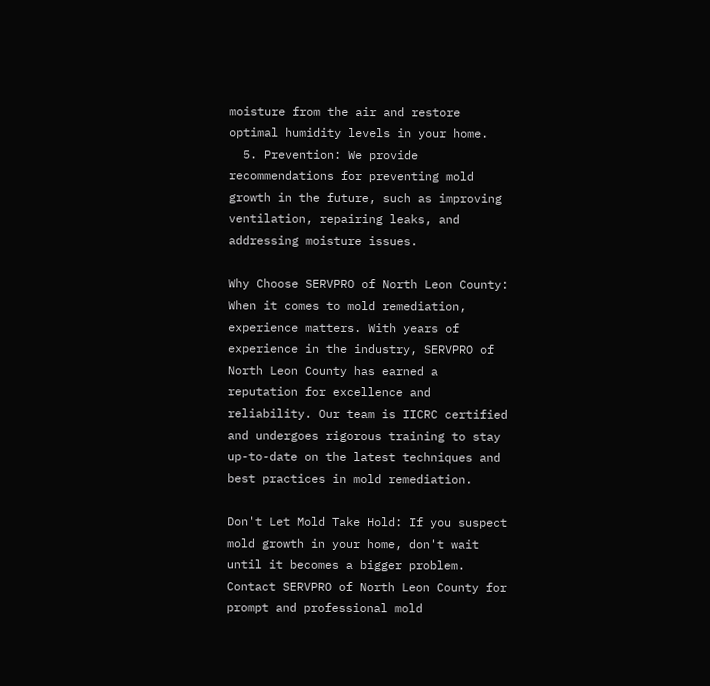moisture from the air and restore optimal humidity levels in your home.
  5. Prevention: We provide recommendations for preventing mold growth in the future, such as improving ventilation, repairing leaks, and addressing moisture issues.

Why Choose SERVPRO of North Leon County: When it comes to mold remediation, experience matters. With years of experience in the industry, SERVPRO of North Leon County has earned a reputation for excellence and reliability. Our team is IICRC certified and undergoes rigorous training to stay up-to-date on the latest techniques and best practices in mold remediation.

Don't Let Mold Take Hold: If you suspect mold growth in your home, don't wait until it becomes a bigger problem. Contact SERVPRO of North Leon County for prompt and professional mold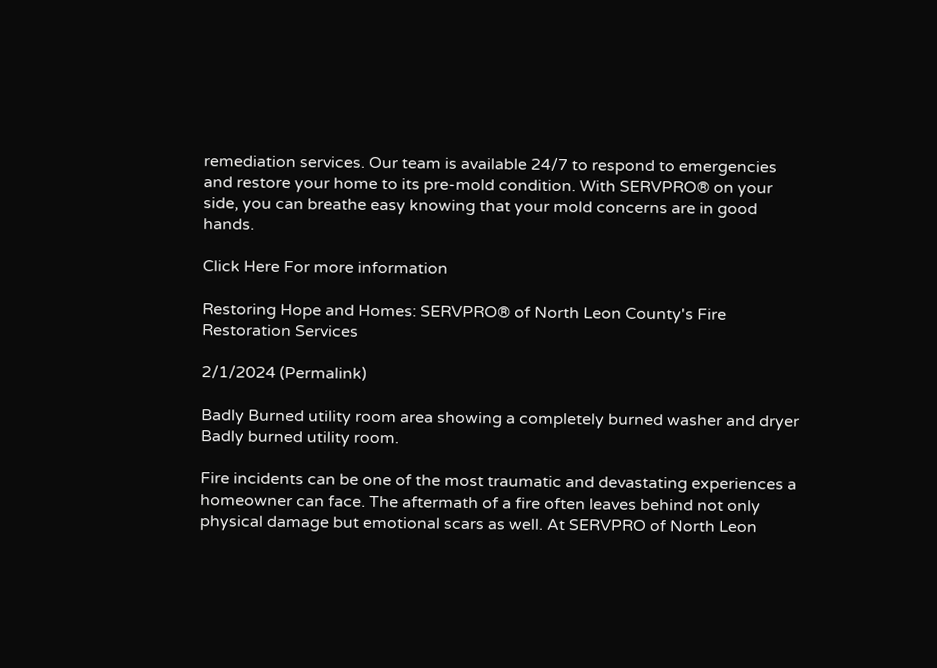remediation services. Our team is available 24/7 to respond to emergencies and restore your home to its pre-mold condition. With SERVPRO® on your side, you can breathe easy knowing that your mold concerns are in good hands.

Click Here For more information

Restoring Hope and Homes: SERVPRO® of North Leon County's Fire Restoration Services

2/1/2024 (Permalink)

Badly Burned utility room area showing a completely burned washer and dryer Badly burned utility room.

Fire incidents can be one of the most traumatic and devastating experiences a homeowner can face. The aftermath of a fire often leaves behind not only physical damage but emotional scars as well. At SERVPRO of North Leon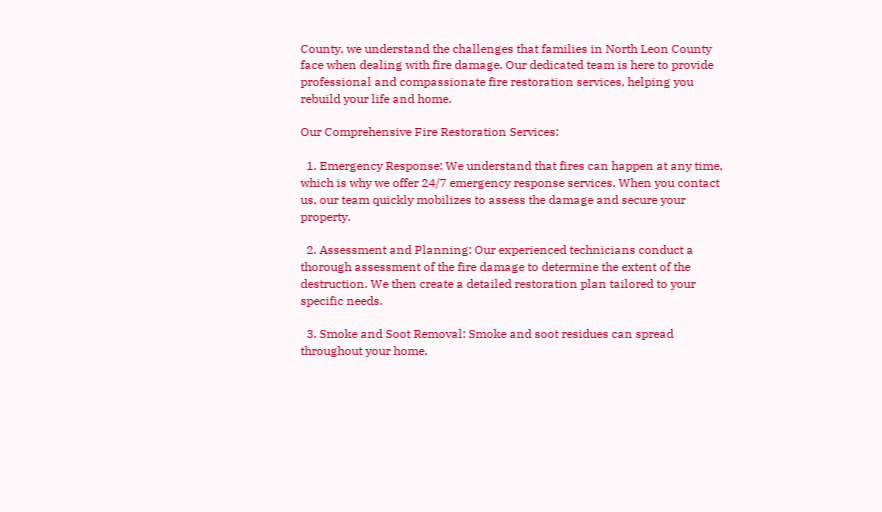County, we understand the challenges that families in North Leon County face when dealing with fire damage. Our dedicated team is here to provide professional and compassionate fire restoration services, helping you rebuild your life and home.

Our Comprehensive Fire Restoration Services:

  1. Emergency Response: We understand that fires can happen at any time, which is why we offer 24/7 emergency response services. When you contact us, our team quickly mobilizes to assess the damage and secure your property.

  2. Assessment and Planning: Our experienced technicians conduct a thorough assessment of the fire damage to determine the extent of the destruction. We then create a detailed restoration plan tailored to your specific needs.

  3. Smoke and Soot Removal: Smoke and soot residues can spread throughout your home,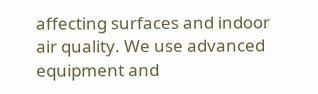affecting surfaces and indoor air quality. We use advanced equipment and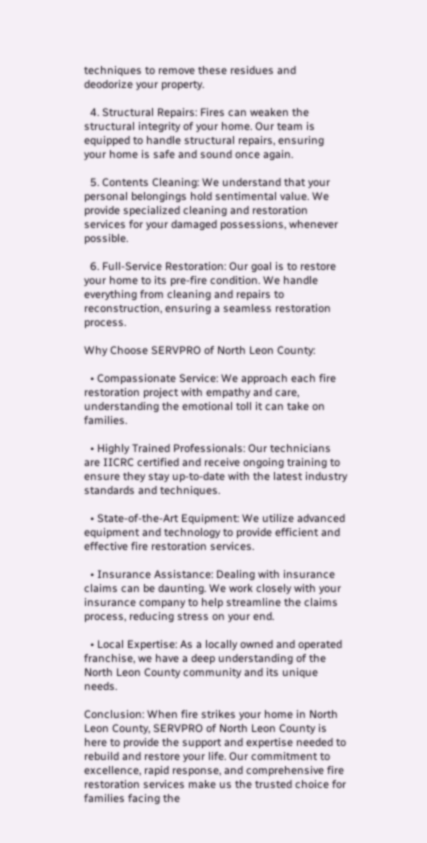techniques to remove these residues and deodorize your property.

  4. Structural Repairs: Fires can weaken the structural integrity of your home. Our team is equipped to handle structural repairs, ensuring your home is safe and sound once again.

  5. Contents Cleaning: We understand that your personal belongings hold sentimental value. We provide specialized cleaning and restoration services for your damaged possessions, whenever possible.

  6. Full-Service Restoration: Our goal is to restore your home to its pre-fire condition. We handle everything from cleaning and repairs to reconstruction, ensuring a seamless restoration process.

Why Choose SERVPRO of North Leon County:

  • Compassionate Service: We approach each fire restoration project with empathy and care, understanding the emotional toll it can take on families.

  • Highly Trained Professionals: Our technicians are IICRC certified and receive ongoing training to ensure they stay up-to-date with the latest industry standards and techniques.

  • State-of-the-Art Equipment: We utilize advanced equipment and technology to provide efficient and effective fire restoration services.

  • Insurance Assistance: Dealing with insurance claims can be daunting. We work closely with your insurance company to help streamline the claims process, reducing stress on your end.

  • Local Expertise: As a locally owned and operated franchise, we have a deep understanding of the North Leon County community and its unique needs.

Conclusion: When fire strikes your home in North Leon County, SERVPRO of North Leon County is here to provide the support and expertise needed to rebuild and restore your life. Our commitment to excellence, rapid response, and comprehensive fire restoration services make us the trusted choice for families facing the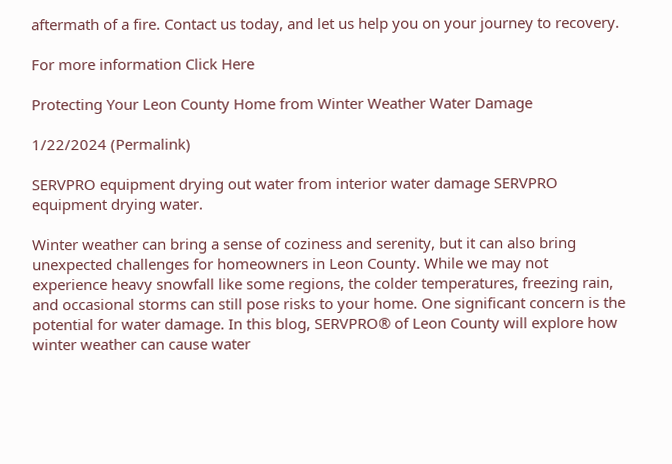aftermath of a fire. Contact us today, and let us help you on your journey to recovery.

For more information Click Here

Protecting Your Leon County Home from Winter Weather Water Damage

1/22/2024 (Permalink)

SERVPRO equipment drying out water from interior water damage SERVPRO equipment drying water.

Winter weather can bring a sense of coziness and serenity, but it can also bring unexpected challenges for homeowners in Leon County. While we may not experience heavy snowfall like some regions, the colder temperatures, freezing rain, and occasional storms can still pose risks to your home. One significant concern is the potential for water damage. In this blog, SERVPRO® of Leon County will explore how winter weather can cause water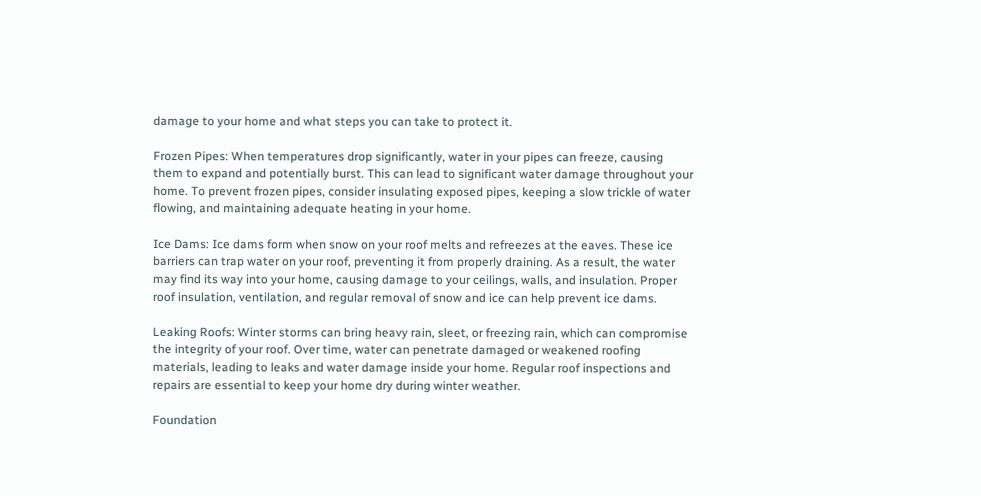damage to your home and what steps you can take to protect it.

Frozen Pipes: When temperatures drop significantly, water in your pipes can freeze, causing them to expand and potentially burst. This can lead to significant water damage throughout your home. To prevent frozen pipes, consider insulating exposed pipes, keeping a slow trickle of water flowing, and maintaining adequate heating in your home.

Ice Dams: Ice dams form when snow on your roof melts and refreezes at the eaves. These ice barriers can trap water on your roof, preventing it from properly draining. As a result, the water may find its way into your home, causing damage to your ceilings, walls, and insulation. Proper roof insulation, ventilation, and regular removal of snow and ice can help prevent ice dams.

Leaking Roofs: Winter storms can bring heavy rain, sleet, or freezing rain, which can compromise the integrity of your roof. Over time, water can penetrate damaged or weakened roofing materials, leading to leaks and water damage inside your home. Regular roof inspections and repairs are essential to keep your home dry during winter weather.

Foundation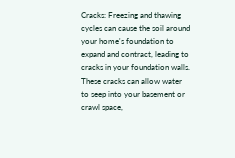Cracks: Freezing and thawing cycles can cause the soil around your home's foundation to expand and contract, leading to cracks in your foundation walls. These cracks can allow water to seep into your basement or crawl space,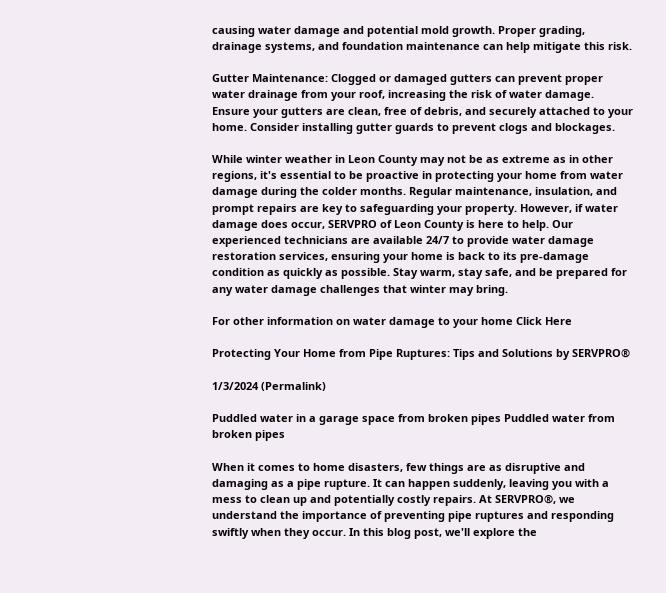causing water damage and potential mold growth. Proper grading, drainage systems, and foundation maintenance can help mitigate this risk.

Gutter Maintenance: Clogged or damaged gutters can prevent proper water drainage from your roof, increasing the risk of water damage. Ensure your gutters are clean, free of debris, and securely attached to your home. Consider installing gutter guards to prevent clogs and blockages.

While winter weather in Leon County may not be as extreme as in other regions, it's essential to be proactive in protecting your home from water damage during the colder months. Regular maintenance, insulation, and prompt repairs are key to safeguarding your property. However, if water damage does occur, SERVPRO of Leon County is here to help. Our experienced technicians are available 24/7 to provide water damage restoration services, ensuring your home is back to its pre-damage condition as quickly as possible. Stay warm, stay safe, and be prepared for any water damage challenges that winter may bring.

For other information on water damage to your home Click Here

Protecting Your Home from Pipe Ruptures: Tips and Solutions by SERVPRO®

1/3/2024 (Permalink)

Puddled water in a garage space from broken pipes Puddled water from broken pipes

When it comes to home disasters, few things are as disruptive and damaging as a pipe rupture. It can happen suddenly, leaving you with a mess to clean up and potentially costly repairs. At SERVPRO®, we understand the importance of preventing pipe ruptures and responding swiftly when they occur. In this blog post, we'll explore the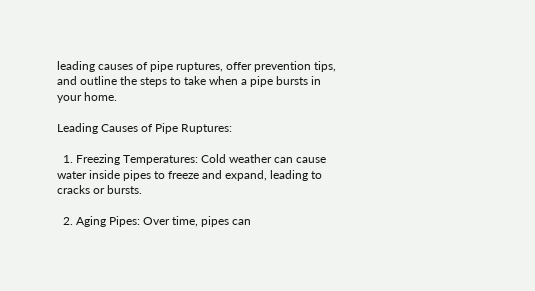leading causes of pipe ruptures, offer prevention tips, and outline the steps to take when a pipe bursts in your home.

Leading Causes of Pipe Ruptures:

  1. Freezing Temperatures: Cold weather can cause water inside pipes to freeze and expand, leading to cracks or bursts.

  2. Aging Pipes: Over time, pipes can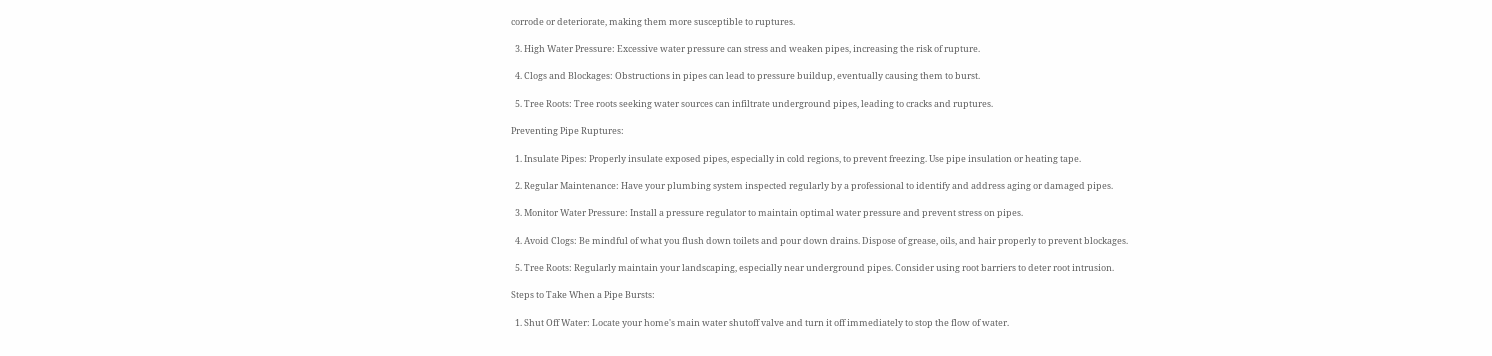corrode or deteriorate, making them more susceptible to ruptures.

  3. High Water Pressure: Excessive water pressure can stress and weaken pipes, increasing the risk of rupture.

  4. Clogs and Blockages: Obstructions in pipes can lead to pressure buildup, eventually causing them to burst.

  5. Tree Roots: Tree roots seeking water sources can infiltrate underground pipes, leading to cracks and ruptures.

Preventing Pipe Ruptures:

  1. Insulate Pipes: Properly insulate exposed pipes, especially in cold regions, to prevent freezing. Use pipe insulation or heating tape.

  2. Regular Maintenance: Have your plumbing system inspected regularly by a professional to identify and address aging or damaged pipes.

  3. Monitor Water Pressure: Install a pressure regulator to maintain optimal water pressure and prevent stress on pipes.

  4. Avoid Clogs: Be mindful of what you flush down toilets and pour down drains. Dispose of grease, oils, and hair properly to prevent blockages.

  5. Tree Roots: Regularly maintain your landscaping, especially near underground pipes. Consider using root barriers to deter root intrusion.

Steps to Take When a Pipe Bursts:

  1. Shut Off Water: Locate your home's main water shutoff valve and turn it off immediately to stop the flow of water.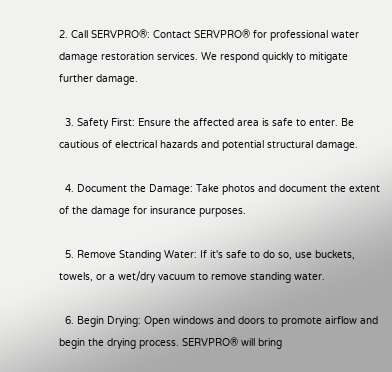2. Call SERVPRO®: Contact SERVPRO® for professional water damage restoration services. We respond quickly to mitigate further damage.

  3. Safety First: Ensure the affected area is safe to enter. Be cautious of electrical hazards and potential structural damage.

  4. Document the Damage: Take photos and document the extent of the damage for insurance purposes.

  5. Remove Standing Water: If it's safe to do so, use buckets, towels, or a wet/dry vacuum to remove standing water.

  6. Begin Drying: Open windows and doors to promote airflow and begin the drying process. SERVPRO® will bring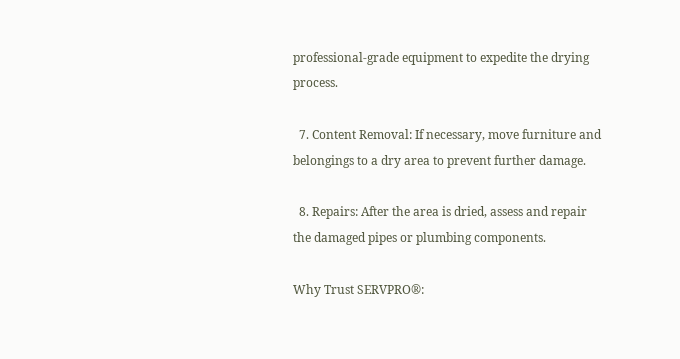professional-grade equipment to expedite the drying process.

  7. Content Removal: If necessary, move furniture and belongings to a dry area to prevent further damage.

  8. Repairs: After the area is dried, assess and repair the damaged pipes or plumbing components.

Why Trust SERVPRO®: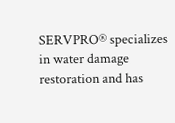SERVPRO® specializes in water damage restoration and has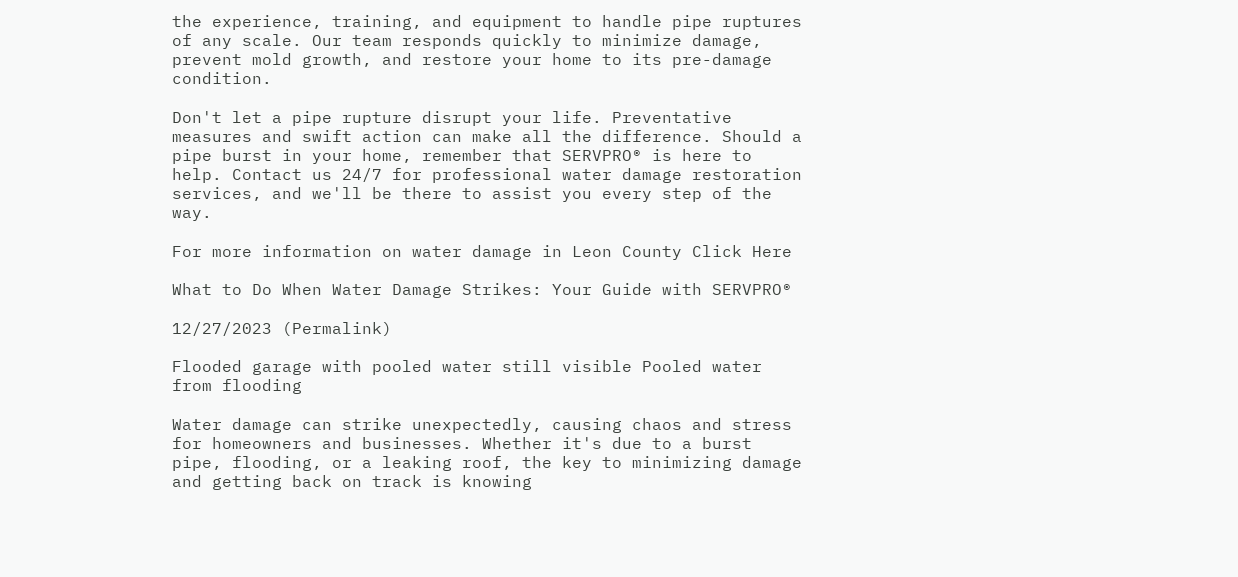the experience, training, and equipment to handle pipe ruptures of any scale. Our team responds quickly to minimize damage, prevent mold growth, and restore your home to its pre-damage condition.

Don't let a pipe rupture disrupt your life. Preventative measures and swift action can make all the difference. Should a pipe burst in your home, remember that SERVPRO® is here to help. Contact us 24/7 for professional water damage restoration services, and we'll be there to assist you every step of the way.

For more information on water damage in Leon County Click Here

What to Do When Water Damage Strikes: Your Guide with SERVPRO®

12/27/2023 (Permalink)

Flooded garage with pooled water still visible Pooled water from flooding

Water damage can strike unexpectedly, causing chaos and stress for homeowners and businesses. Whether it's due to a burst pipe, flooding, or a leaking roof, the key to minimizing damage and getting back on track is knowing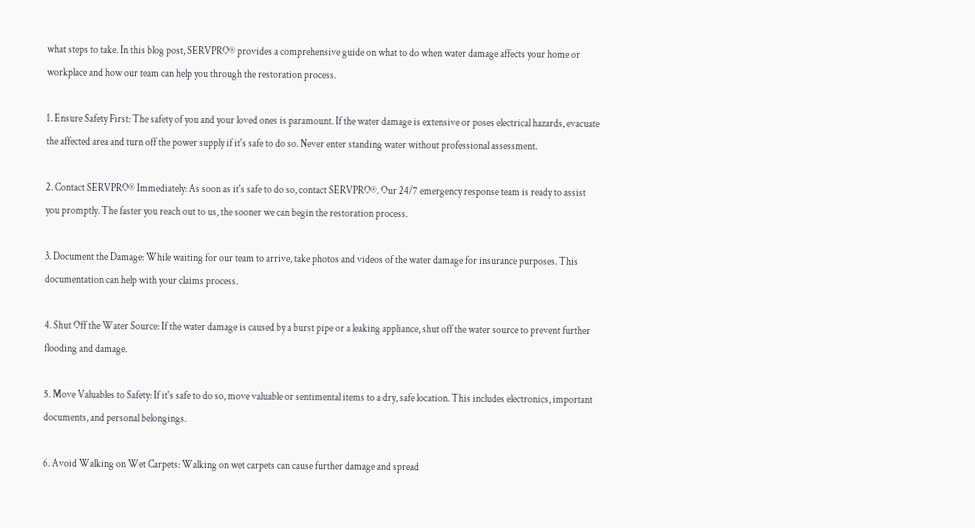what steps to take. In this blog post, SERVPRO® provides a comprehensive guide on what to do when water damage affects your home or workplace and how our team can help you through the restoration process.

1. Ensure Safety First: The safety of you and your loved ones is paramount. If the water damage is extensive or poses electrical hazards, evacuate the affected area and turn off the power supply if it's safe to do so. Never enter standing water without professional assessment.

2. Contact SERVPRO® Immediately: As soon as it's safe to do so, contact SERVPRO®. Our 24/7 emergency response team is ready to assist you promptly. The faster you reach out to us, the sooner we can begin the restoration process.

3. Document the Damage: While waiting for our team to arrive, take photos and videos of the water damage for insurance purposes. This documentation can help with your claims process.

4. Shut Off the Water Source: If the water damage is caused by a burst pipe or a leaking appliance, shut off the water source to prevent further flooding and damage.

5. Move Valuables to Safety: If it's safe to do so, move valuable or sentimental items to a dry, safe location. This includes electronics, important documents, and personal belongings.

6. Avoid Walking on Wet Carpets: Walking on wet carpets can cause further damage and spread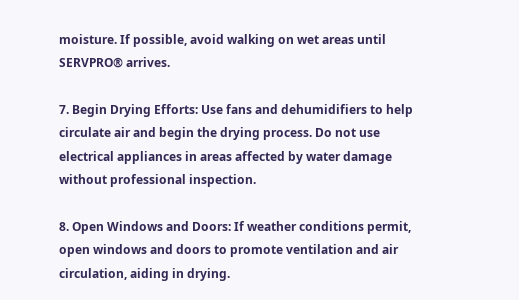moisture. If possible, avoid walking on wet areas until SERVPRO® arrives.

7. Begin Drying Efforts: Use fans and dehumidifiers to help circulate air and begin the drying process. Do not use electrical appliances in areas affected by water damage without professional inspection.

8. Open Windows and Doors: If weather conditions permit, open windows and doors to promote ventilation and air circulation, aiding in drying.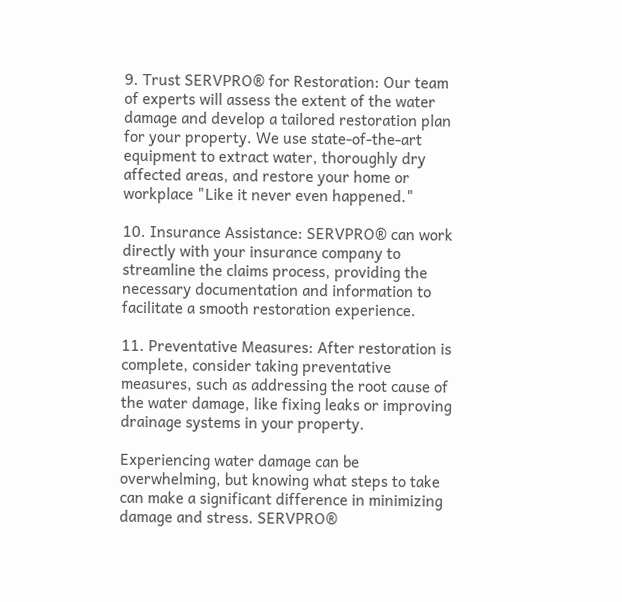9. Trust SERVPRO® for Restoration: Our team of experts will assess the extent of the water damage and develop a tailored restoration plan for your property. We use state-of-the-art equipment to extract water, thoroughly dry affected areas, and restore your home or workplace "Like it never even happened."

10. Insurance Assistance: SERVPRO® can work directly with your insurance company to streamline the claims process, providing the necessary documentation and information to facilitate a smooth restoration experience.

11. Preventative Measures: After restoration is complete, consider taking preventative measures, such as addressing the root cause of the water damage, like fixing leaks or improving drainage systems in your property.

Experiencing water damage can be overwhelming, but knowing what steps to take can make a significant difference in minimizing damage and stress. SERVPRO®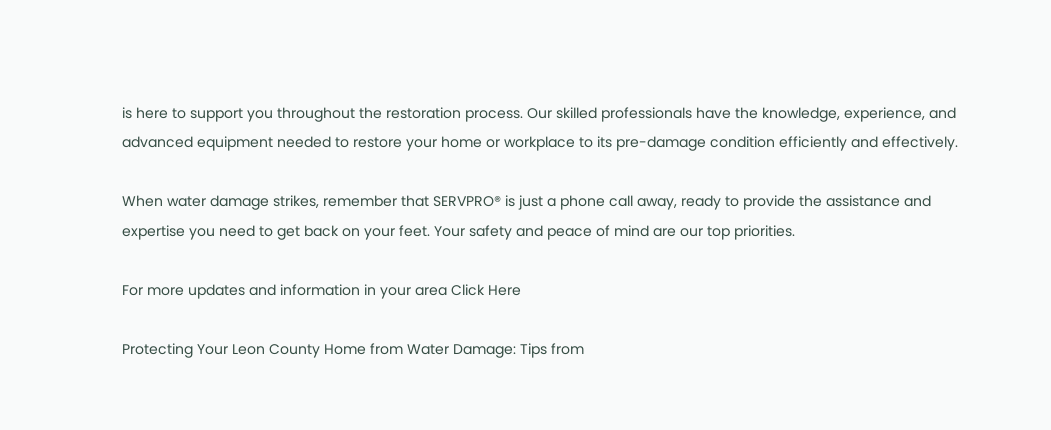is here to support you throughout the restoration process. Our skilled professionals have the knowledge, experience, and advanced equipment needed to restore your home or workplace to its pre-damage condition efficiently and effectively.

When water damage strikes, remember that SERVPRO® is just a phone call away, ready to provide the assistance and expertise you need to get back on your feet. Your safety and peace of mind are our top priorities.

For more updates and information in your area Click Here

Protecting Your Leon County Home from Water Damage: Tips from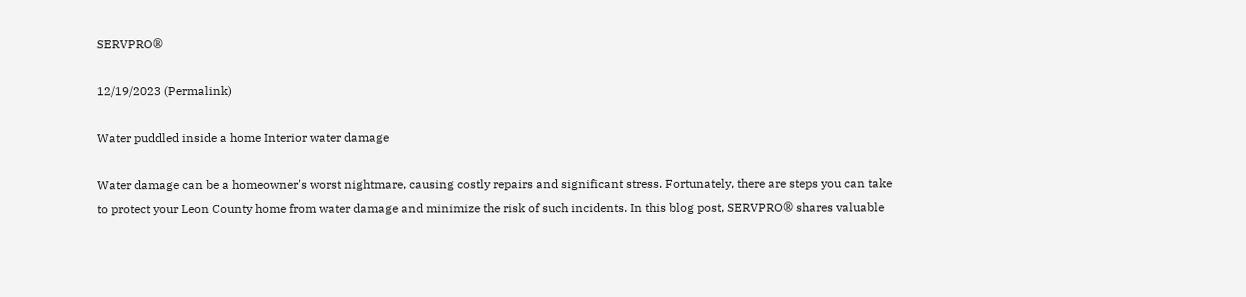SERVPRO®

12/19/2023 (Permalink)

Water puddled inside a home Interior water damage

Water damage can be a homeowner's worst nightmare, causing costly repairs and significant stress. Fortunately, there are steps you can take to protect your Leon County home from water damage and minimize the risk of such incidents. In this blog post, SERVPRO® shares valuable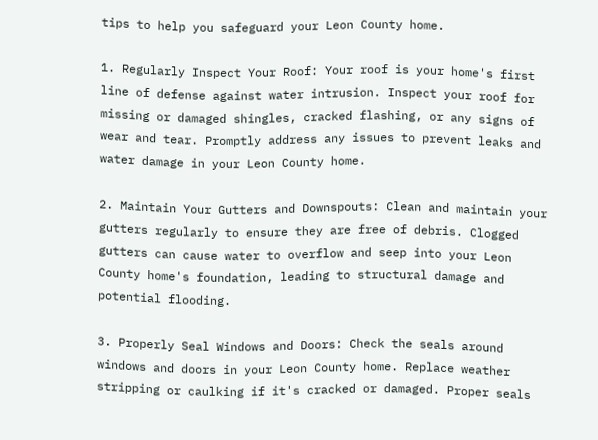tips to help you safeguard your Leon County home.

1. Regularly Inspect Your Roof: Your roof is your home's first line of defense against water intrusion. Inspect your roof for missing or damaged shingles, cracked flashing, or any signs of wear and tear. Promptly address any issues to prevent leaks and water damage in your Leon County home.

2. Maintain Your Gutters and Downspouts: Clean and maintain your gutters regularly to ensure they are free of debris. Clogged gutters can cause water to overflow and seep into your Leon County home's foundation, leading to structural damage and potential flooding.

3. Properly Seal Windows and Doors: Check the seals around windows and doors in your Leon County home. Replace weather stripping or caulking if it's cracked or damaged. Proper seals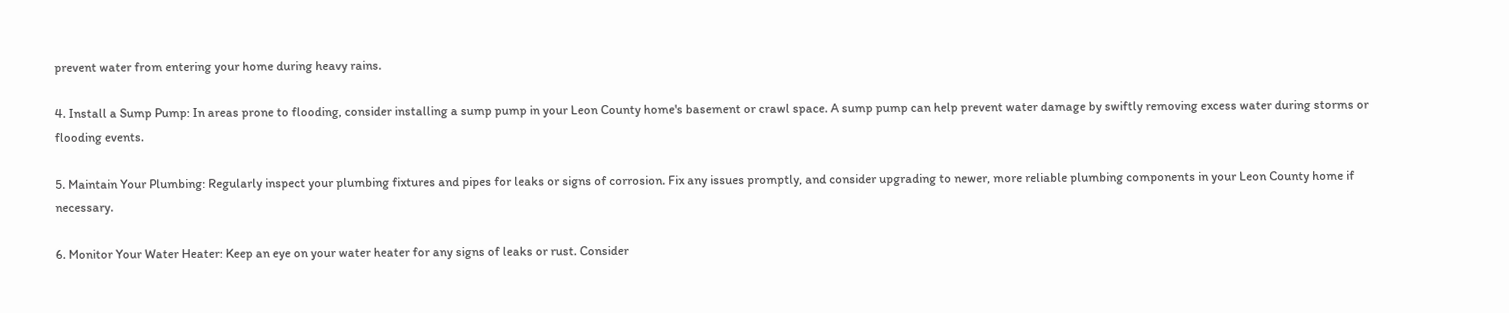prevent water from entering your home during heavy rains.

4. Install a Sump Pump: In areas prone to flooding, consider installing a sump pump in your Leon County home's basement or crawl space. A sump pump can help prevent water damage by swiftly removing excess water during storms or flooding events.

5. Maintain Your Plumbing: Regularly inspect your plumbing fixtures and pipes for leaks or signs of corrosion. Fix any issues promptly, and consider upgrading to newer, more reliable plumbing components in your Leon County home if necessary.

6. Monitor Your Water Heater: Keep an eye on your water heater for any signs of leaks or rust. Consider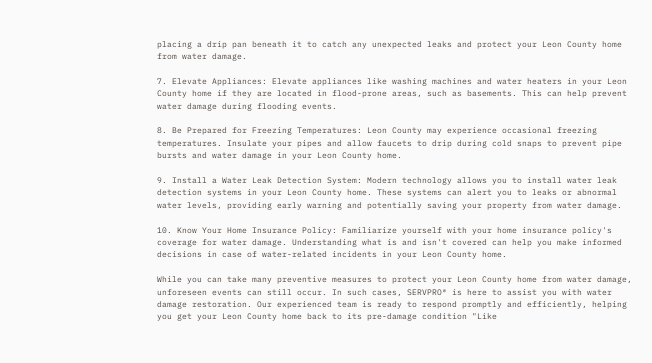placing a drip pan beneath it to catch any unexpected leaks and protect your Leon County home from water damage.

7. Elevate Appliances: Elevate appliances like washing machines and water heaters in your Leon County home if they are located in flood-prone areas, such as basements. This can help prevent water damage during flooding events.

8. Be Prepared for Freezing Temperatures: Leon County may experience occasional freezing temperatures. Insulate your pipes and allow faucets to drip during cold snaps to prevent pipe bursts and water damage in your Leon County home.

9. Install a Water Leak Detection System: Modern technology allows you to install water leak detection systems in your Leon County home. These systems can alert you to leaks or abnormal water levels, providing early warning and potentially saving your property from water damage.

10. Know Your Home Insurance Policy: Familiarize yourself with your home insurance policy's coverage for water damage. Understanding what is and isn't covered can help you make informed decisions in case of water-related incidents in your Leon County home.

While you can take many preventive measures to protect your Leon County home from water damage, unforeseen events can still occur. In such cases, SERVPRO® is here to assist you with water damage restoration. Our experienced team is ready to respond promptly and efficiently, helping you get your Leon County home back to its pre-damage condition "Like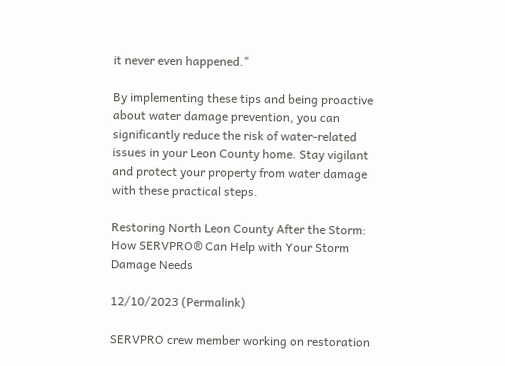it never even happened."

By implementing these tips and being proactive about water damage prevention, you can significantly reduce the risk of water-related issues in your Leon County home. Stay vigilant and protect your property from water damage with these practical steps.

Restoring North Leon County After the Storm: How SERVPRO® Can Help with Your Storm Damage Needs

12/10/2023 (Permalink)

SERVPRO crew member working on restoration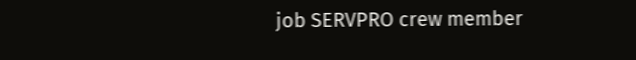job SERVPRO crew member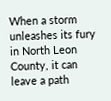When a storm unleashes its fury in North Leon County, it can leave a path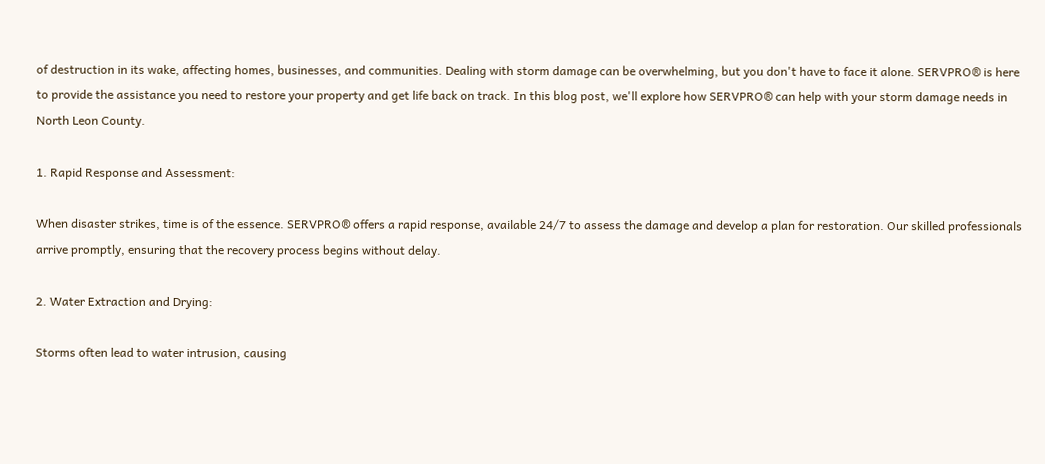of destruction in its wake, affecting homes, businesses, and communities. Dealing with storm damage can be overwhelming, but you don't have to face it alone. SERVPRO® is here to provide the assistance you need to restore your property and get life back on track. In this blog post, we'll explore how SERVPRO® can help with your storm damage needs in North Leon County.

1. Rapid Response and Assessment:

When disaster strikes, time is of the essence. SERVPRO® offers a rapid response, available 24/7 to assess the damage and develop a plan for restoration. Our skilled professionals arrive promptly, ensuring that the recovery process begins without delay.

2. Water Extraction and Drying:

Storms often lead to water intrusion, causing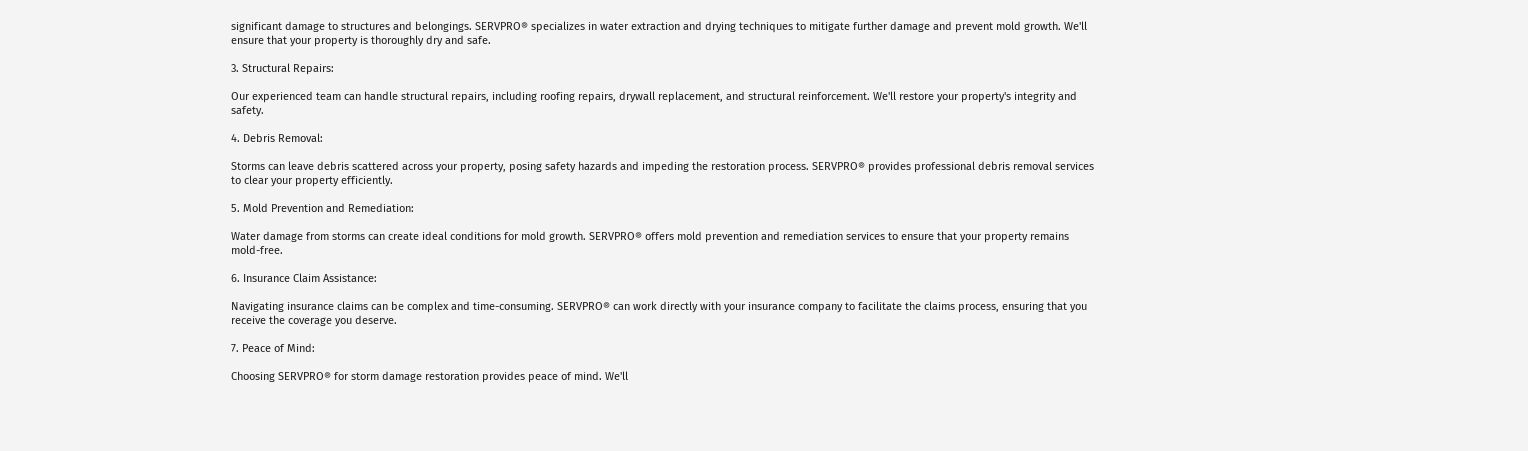significant damage to structures and belongings. SERVPRO® specializes in water extraction and drying techniques to mitigate further damage and prevent mold growth. We'll ensure that your property is thoroughly dry and safe.

3. Structural Repairs:

Our experienced team can handle structural repairs, including roofing repairs, drywall replacement, and structural reinforcement. We'll restore your property's integrity and safety.

4. Debris Removal:

Storms can leave debris scattered across your property, posing safety hazards and impeding the restoration process. SERVPRO® provides professional debris removal services to clear your property efficiently.

5. Mold Prevention and Remediation:

Water damage from storms can create ideal conditions for mold growth. SERVPRO® offers mold prevention and remediation services to ensure that your property remains mold-free.

6. Insurance Claim Assistance:

Navigating insurance claims can be complex and time-consuming. SERVPRO® can work directly with your insurance company to facilitate the claims process, ensuring that you receive the coverage you deserve.

7. Peace of Mind:

Choosing SERVPRO® for storm damage restoration provides peace of mind. We'll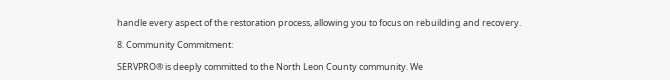handle every aspect of the restoration process, allowing you to focus on rebuilding and recovery.

8. Community Commitment:

SERVPRO® is deeply committed to the North Leon County community. We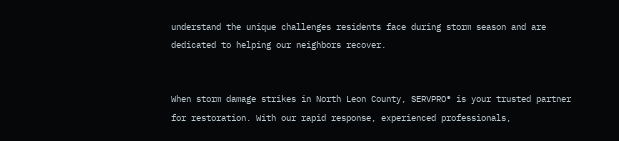understand the unique challenges residents face during storm season and are dedicated to helping our neighbors recover.


When storm damage strikes in North Leon County, SERVPRO® is your trusted partner for restoration. With our rapid response, experienced professionals,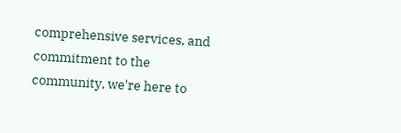comprehensive services, and commitment to the community, we're here to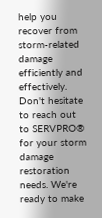help you recover from storm-related damage efficiently and effectively. Don't hesitate to reach out to SERVPRO® for your storm damage restoration needs. We're ready to make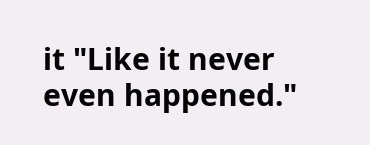it "Like it never even happened."